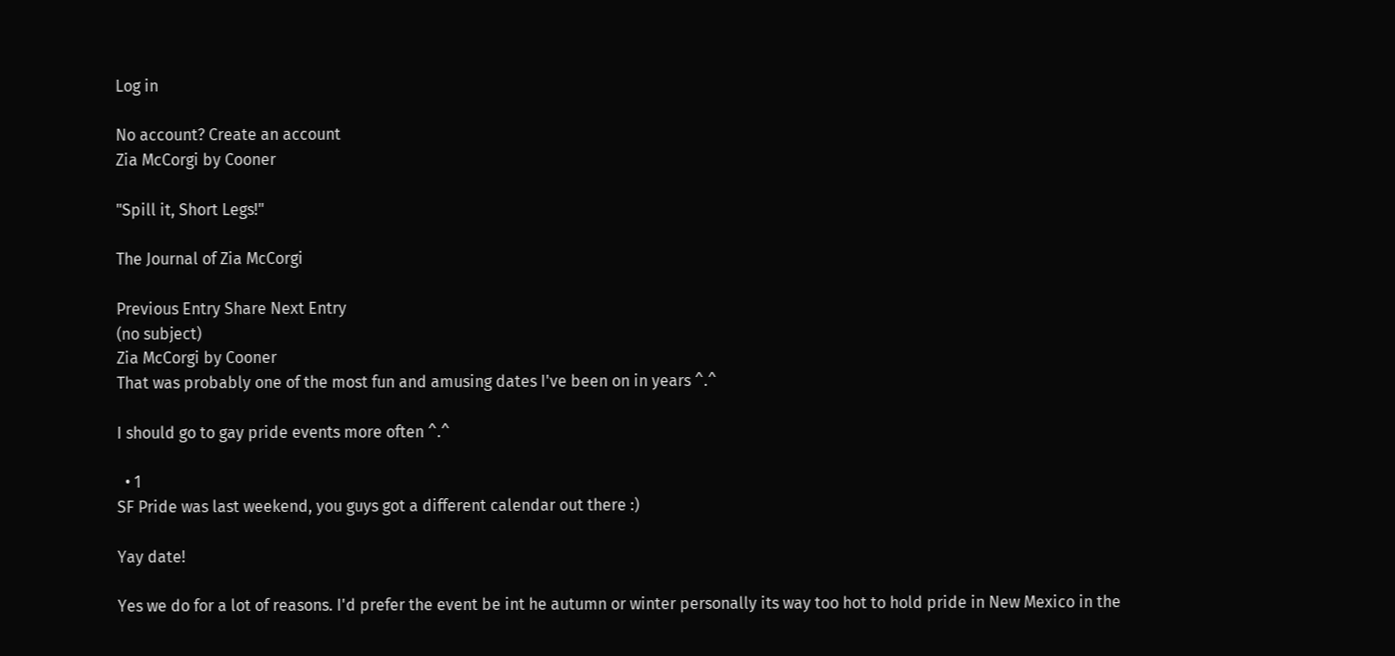Log in

No account? Create an account
Zia McCorgi by Cooner

"Spill it, Short Legs!"

The Journal of Zia McCorgi

Previous Entry Share Next Entry
(no subject)
Zia McCorgi by Cooner
That was probably one of the most fun and amusing dates I've been on in years ^.^

I should go to gay pride events more often ^.^

  • 1
SF Pride was last weekend, you guys got a different calendar out there :)

Yay date!

Yes we do for a lot of reasons. I'd prefer the event be int he autumn or winter personally its way too hot to hold pride in New Mexico in the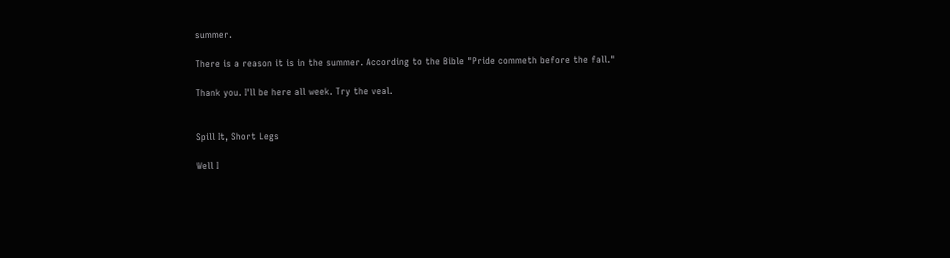summer.

There is a reason it is in the summer. According to the Bible "Pride commeth before the fall."

Thank you. I'll be here all week. Try the veal.


Spill It, Short Legs

Well I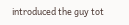introduced the guy tot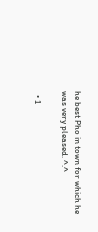he best Pho in town for which he was very pleased. ^.^

  • 1